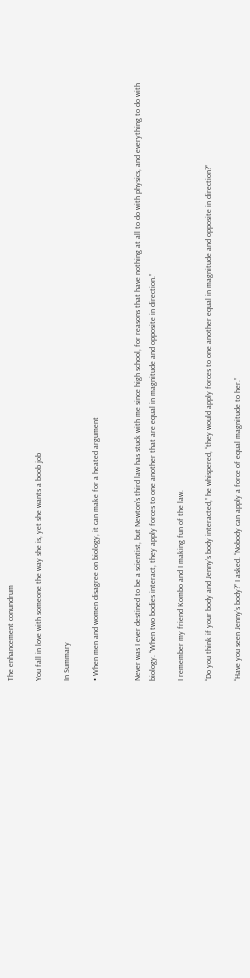The enhancement conundrum

You fall in love with someone the way she is, yet she wants a boob job

In Summary

• When men and women disagree on biology, it can make for a heated argument


Never was I ever destined to be a scientist, but Newton’s third law has stuck with me since high school, for reasons that have nothing at all to do with physics, and everything to do with biology. “When two bodies interact, they apply forces to one another that are equal in magnitude and opposite in direction.”

I remember my friend Kombo and I making fun of the law.

“Do you think if your body and Jenny’s body interacted,” he whispered, “they would apply forces to one another equal in magnitude and opposite in direction?”

“Have you seen Jenny’s body?” I asked. “Nobody can apply a force of equal magnitude to her.”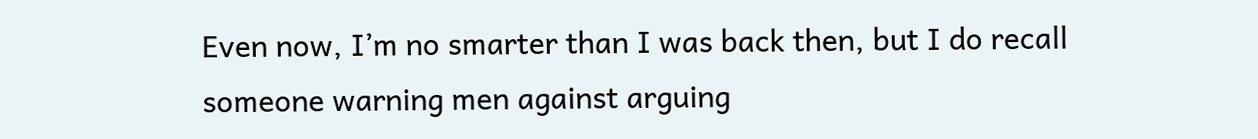Even now, I’m no smarter than I was back then, but I do recall someone warning men against arguing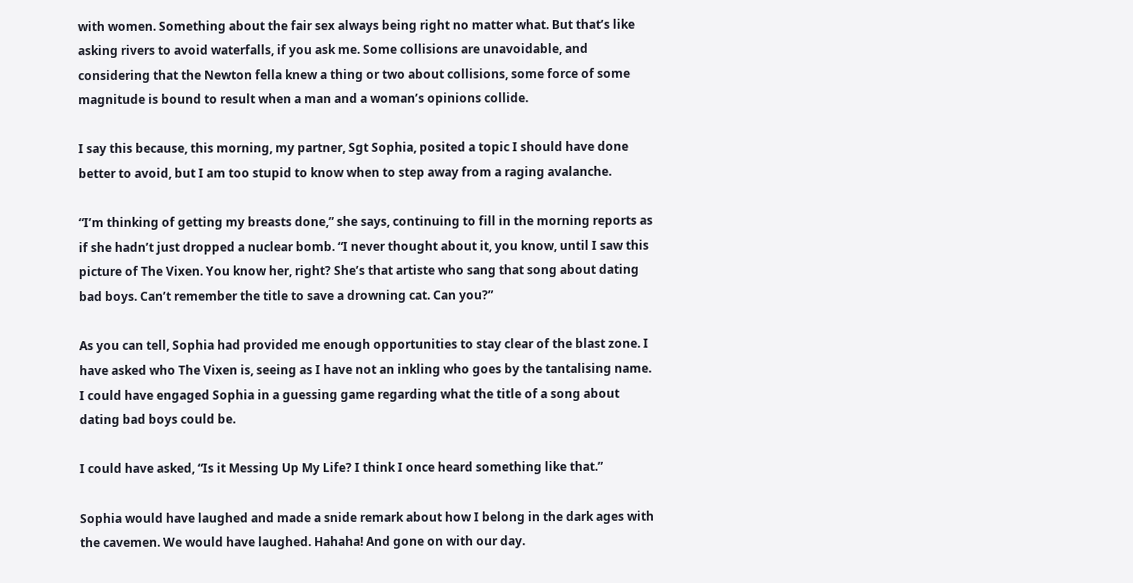with women. Something about the fair sex always being right no matter what. But that’s like asking rivers to avoid waterfalls, if you ask me. Some collisions are unavoidable, and considering that the Newton fella knew a thing or two about collisions, some force of some magnitude is bound to result when a man and a woman’s opinions collide.

I say this because, this morning, my partner, Sgt Sophia, posited a topic I should have done better to avoid, but I am too stupid to know when to step away from a raging avalanche.

“I’m thinking of getting my breasts done,” she says, continuing to fill in the morning reports as if she hadn’t just dropped a nuclear bomb. “I never thought about it, you know, until I saw this picture of The Vixen. You know her, right? She’s that artiste who sang that song about dating bad boys. Can’t remember the title to save a drowning cat. Can you?”

As you can tell, Sophia had provided me enough opportunities to stay clear of the blast zone. I have asked who The Vixen is, seeing as I have not an inkling who goes by the tantalising name. I could have engaged Sophia in a guessing game regarding what the title of a song about dating bad boys could be.

I could have asked, “Is it Messing Up My Life? I think I once heard something like that.”

Sophia would have laughed and made a snide remark about how I belong in the dark ages with the cavemen. We would have laughed. Hahaha! And gone on with our day.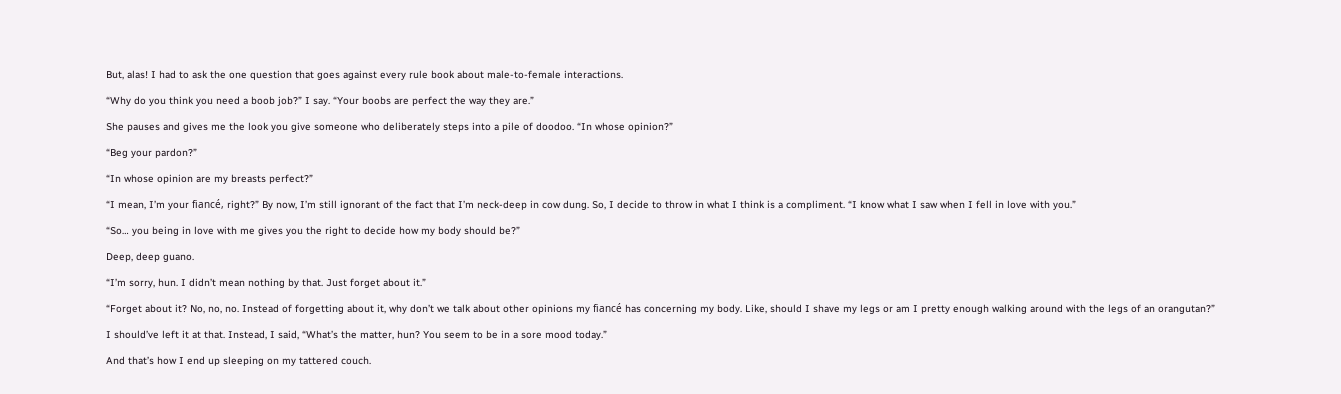But, alas! I had to ask the one question that goes against every rule book about male-to-female interactions.

“Why do you think you need a boob job?” I say. “Your boobs are perfect the way they are.”

She pauses and gives me the look you give someone who deliberately steps into a pile of doodoo. “In whose opinion?”

“Beg your pardon?”

“In whose opinion are my breasts perfect?”

“I mean, I’m your fiancé, right?” By now, I’m still ignorant of the fact that I’m neck-deep in cow dung. So, I decide to throw in what I think is a compliment. “I know what I saw when I fell in love with you.”

“So… you being in love with me gives you the right to decide how my body should be?”

Deep, deep guano.

“I’m sorry, hun. I didn’t mean nothing by that. Just forget about it.”

“Forget about it? No, no, no. Instead of forgetting about it, why don’t we talk about other opinions my fiancé has concerning my body. Like, should I shave my legs or am I pretty enough walking around with the legs of an orangutan?”

I should’ve left it at that. Instead, I said, “What’s the matter, hun? You seem to be in a sore mood today.”

And that’s how I end up sleeping on my tattered couch.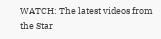WATCH: The latest videos from the Star